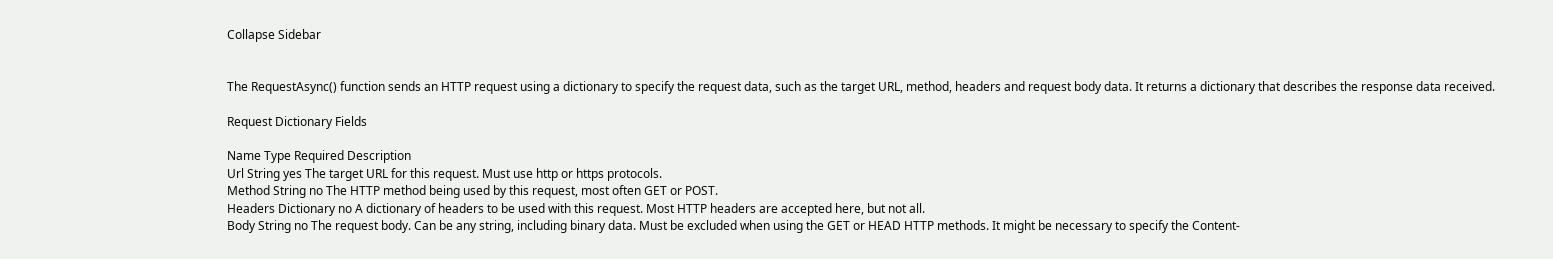Collapse Sidebar


The RequestAsync() function sends an HTTP request using a dictionary to specify the request data, such as the target URL, method, headers and request body data. It returns a dictionary that describes the response data received.

Request Dictionary Fields

Name Type Required Description
Url String yes The target URL for this request. Must use http or https protocols.
Method String no The HTTP method being used by this request, most often GET or POST.
Headers Dictionary no A dictionary of headers to be used with this request. Most HTTP headers are accepted here, but not all.
Body String no The request body. Can be any string, including binary data. Must be excluded when using the GET or HEAD HTTP methods. It might be necessary to specify the Content-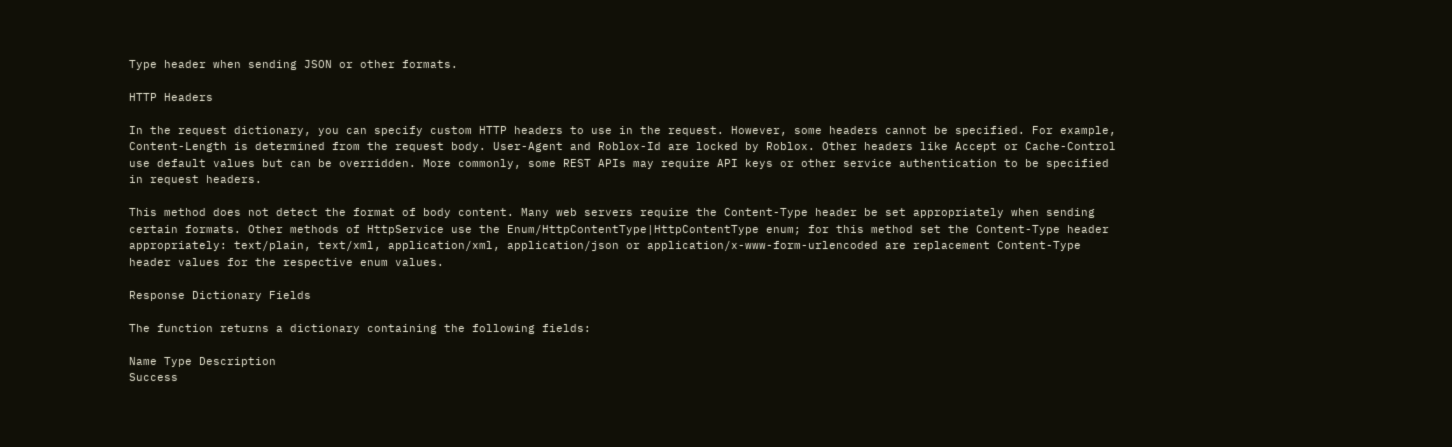Type header when sending JSON or other formats.

HTTP Headers

In the request dictionary, you can specify custom HTTP headers to use in the request. However, some headers cannot be specified. For example, Content-Length is determined from the request body. User-Agent and Roblox-Id are locked by Roblox. Other headers like Accept or Cache-Control use default values but can be overridden. More commonly, some REST APIs may require API keys or other service authentication to be specified in request headers.

This method does not detect the format of body content. Many web servers require the Content-Type header be set appropriately when sending certain formats. Other methods of HttpService use the Enum/HttpContentType|HttpContentType enum; for this method set the Content-Type header appropriately: text/plain, text/xml, application/xml, application/json or application/x-www-form-urlencoded are replacement Content-Type header values for the respective enum values.

Response Dictionary Fields

The function returns a dictionary containing the following fields:

Name Type Description
Success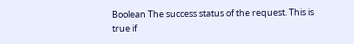Boolean The success status of the request. This is true if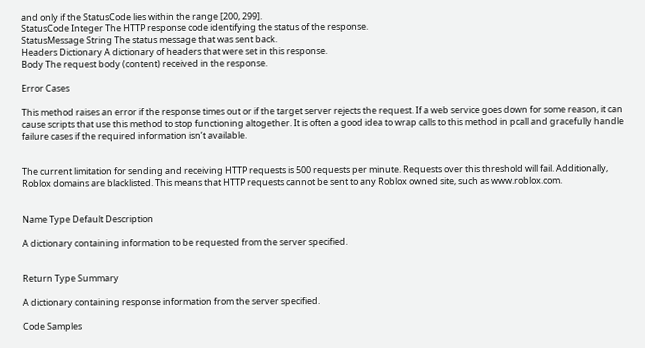and only if the StatusCode lies within the range [200, 299].
StatusCode Integer The HTTP response code identifying the status of the response.
StatusMessage String The status message that was sent back.
Headers Dictionary A dictionary of headers that were set in this response.
Body The request body (content) received in the response.

Error Cases

This method raises an error if the response times out or if the target server rejects the request. If a web service goes down for some reason, it can cause scripts that use this method to stop functioning altogether. It is often a good idea to wrap calls to this method in pcall and gracefully handle failure cases if the required information isn’t available.


The current limitation for sending and receiving HTTP requests is 500 requests per minute. Requests over this threshold will fail. Additionally, Roblox domains are blacklisted. This means that HTTP requests cannot be sent to any Roblox owned site, such as www.roblox.com.


Name Type Default Description

A dictionary containing information to be requested from the server specified.


Return Type Summary

A dictionary containing response information from the server specified.

Code Samples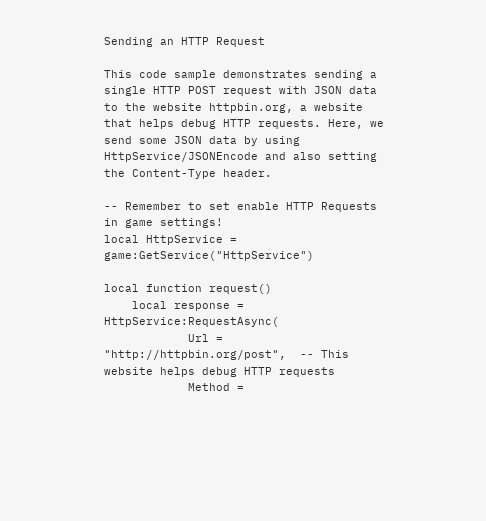Sending an HTTP Request

This code sample demonstrates sending a single HTTP POST request with JSON data to the website httpbin.org, a website that helps debug HTTP requests. Here, we send some JSON data by using HttpService/JSONEncode and also setting the Content-Type header.

-- Remember to set enable HTTP Requests in game settings!
local HttpService = game:GetService("HttpService")

local function request()
    local response = HttpService:RequestAsync(
            Url = "http://httpbin.org/post",  -- This website helps debug HTTP requests
            Method =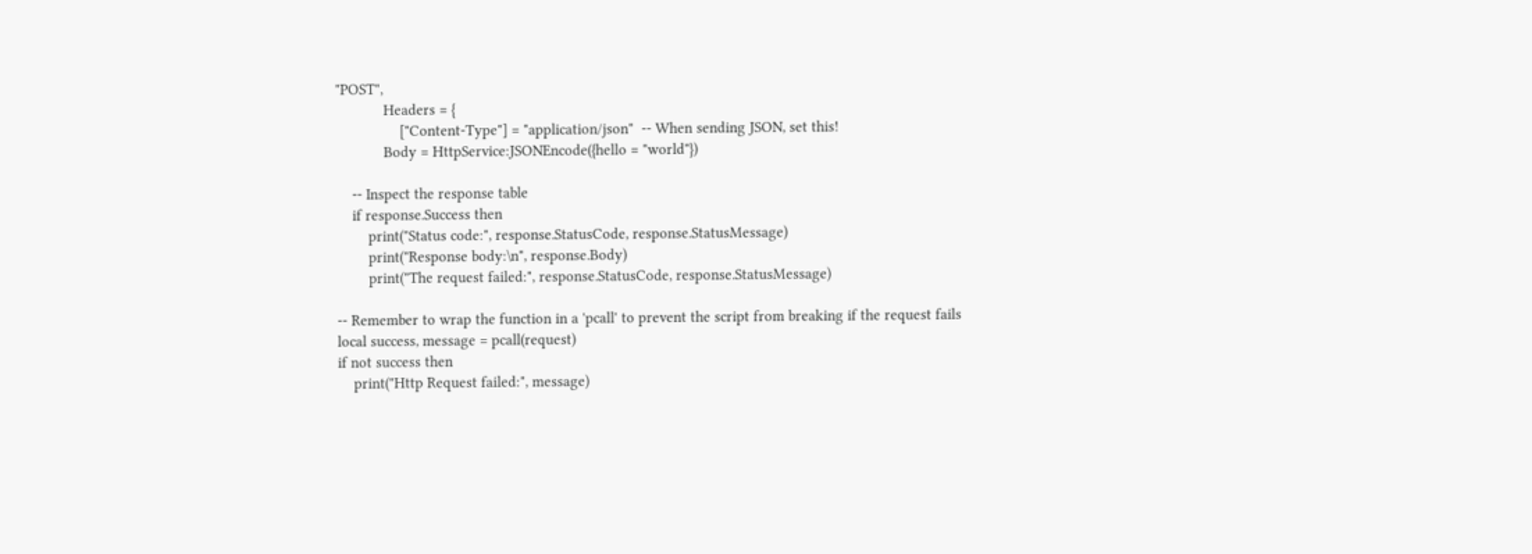"POST",
            Headers = {
                ["Content-Type"] = "application/json"  -- When sending JSON, set this!
            Body = HttpService:JSONEncode({hello = "world"})

    -- Inspect the response table
    if response.Success then
        print("Status code:", response.StatusCode, response.StatusMessage)
        print("Response body:\n", response.Body)
        print("The request failed:", response.StatusCode, response.StatusMessage)

-- Remember to wrap the function in a 'pcall' to prevent the script from breaking if the request fails
local success, message = pcall(request)
if not success then
    print("Http Request failed:", message)